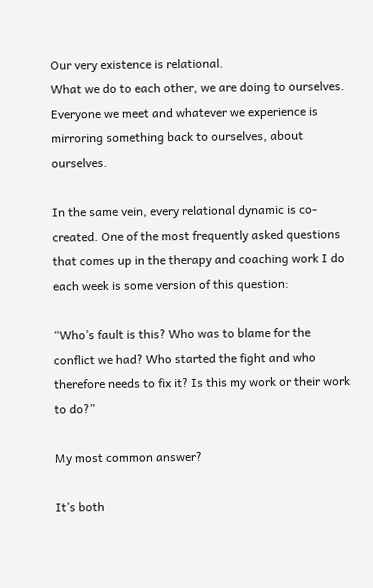Our very existence is relational.
What we do to each other, we are doing to ourselves.
Everyone we meet and whatever we experience is mirroring something back to ourselves, about ourselves.

In the same vein, every relational dynamic is co-created. One of the most frequently asked questions that comes up in the therapy and coaching work I do each week is some version of this question:

“Who’s fault is this? Who was to blame for the conflict we had? Who started the fight and who therefore needs to fix it? Is this my work or their work to do?”

My most common answer?

It’s both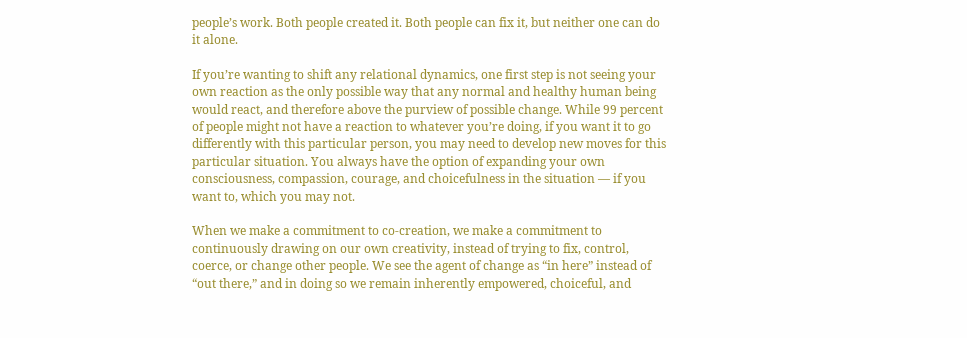people’s work. Both people created it. Both people can fix it, but neither one can do it alone.

If you’re wanting to shift any relational dynamics, one first step is not seeing your own reaction as the only possible way that any normal and healthy human being would react, and therefore above the purview of possible change. While 99 percent of people might not have a reaction to whatever you’re doing, if you want it to go differently with this particular person, you may need to develop new moves for this particular situation. You always have the option of expanding your own consciousness, compassion, courage, and choicefulness in the situation — if you want to, which you may not.

When we make a commitment to co-creation, we make a commitment to continuously drawing on our own creativity, instead of trying to fix, control, coerce, or change other people. We see the agent of change as “in here” instead of “out there,” and in doing so we remain inherently empowered, choiceful, and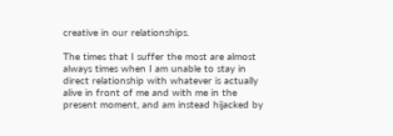creative in our relationships.

The times that I suffer the most are almost always times when I am unable to stay in direct relationship with whatever is actually alive in front of me and with me in the present moment, and am instead hijacked by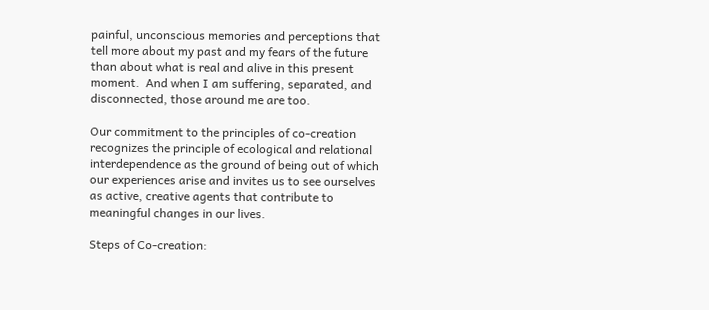painful, unconscious memories and perceptions that tell more about my past and my fears of the future than about what is real and alive in this present moment.  And when I am suffering, separated, and disconnected, those around me are too.

Our commitment to the principles of co-creation recognizes the principle of ecological and relational interdependence as the ground of being out of which our experiences arise and invites us to see ourselves as active, creative agents that contribute to meaningful changes in our lives.

Steps of Co-creation: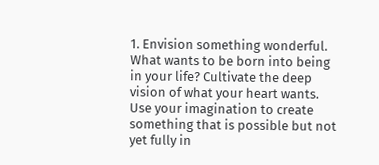1. Envision something wonderful. What wants to be born into being in your life? Cultivate the deep vision of what your heart wants. Use your imagination to create something that is possible but not yet fully in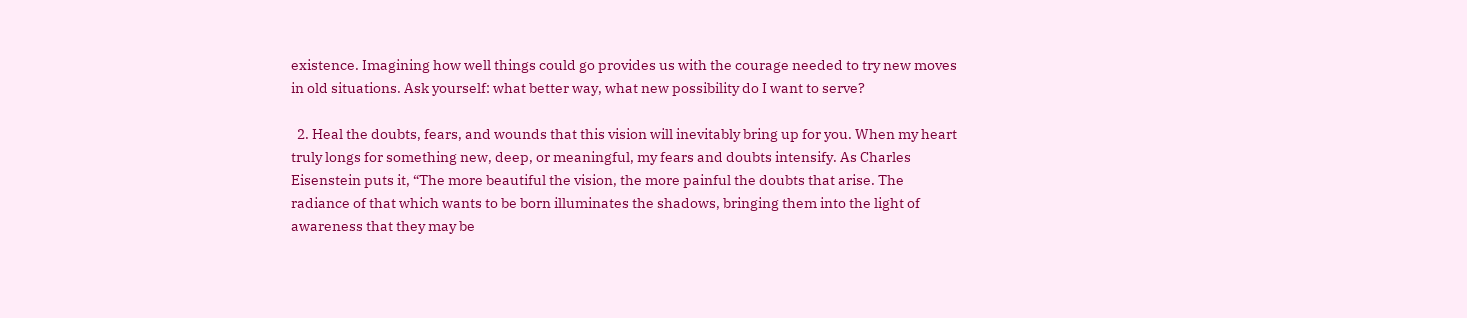existence. Imagining how well things could go provides us with the courage needed to try new moves in old situations. Ask yourself: what better way, what new possibility do I want to serve?

  2. Heal the doubts, fears, and wounds that this vision will inevitably bring up for you. When my heart truly longs for something new, deep, or meaningful, my fears and doubts intensify. As Charles Eisenstein puts it, “The more beautiful the vision, the more painful the doubts that arise. The radiance of that which wants to be born illuminates the shadows, bringing them into the light of awareness that they may be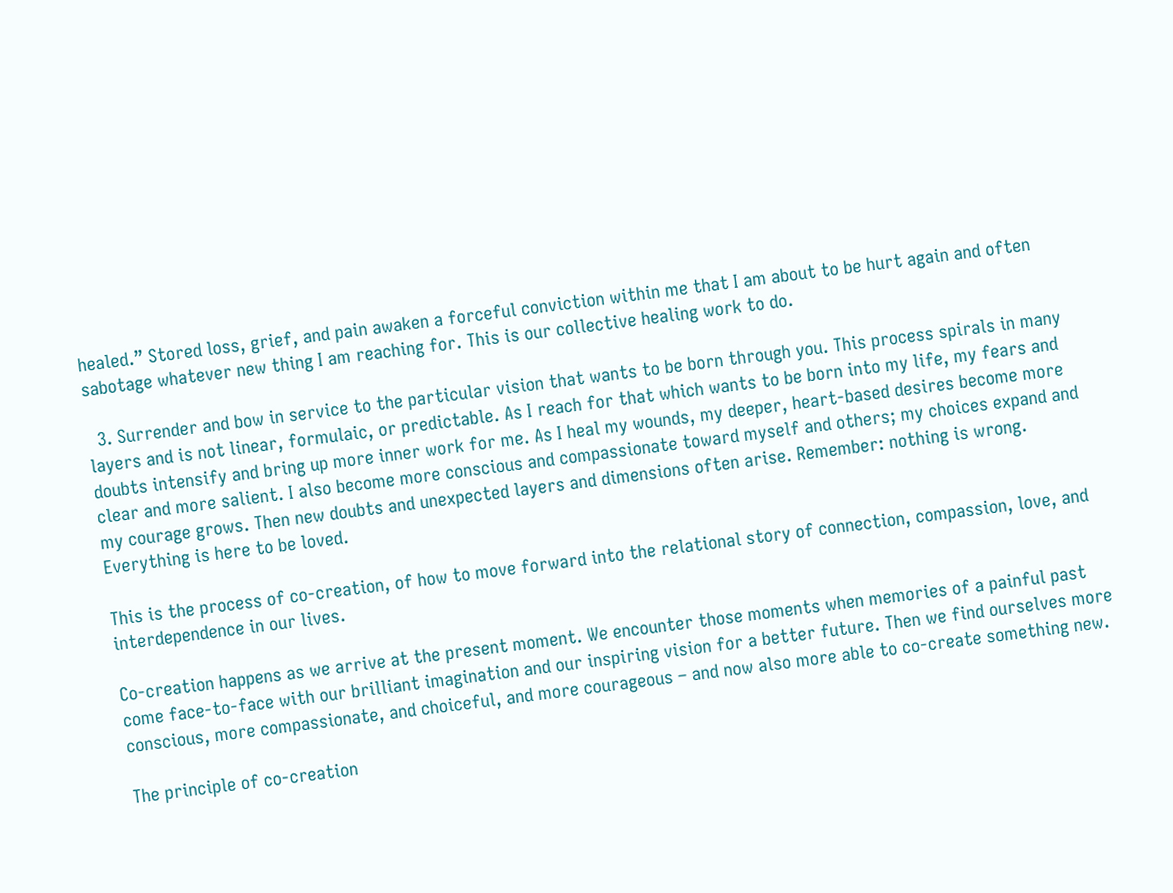healed.” Stored loss, grief, and pain awaken a forceful conviction within me that I am about to be hurt again and often sabotage whatever new thing I am reaching for. This is our collective healing work to do.

  3. Surrender and bow in service to the particular vision that wants to be born through you. This process spirals in many layers and is not linear, formulaic, or predictable. As I reach for that which wants to be born into my life, my fears and doubts intensify and bring up more inner work for me. As I heal my wounds, my deeper, heart-based desires become more clear and more salient. I also become more conscious and compassionate toward myself and others; my choices expand and my courage grows. Then new doubts and unexpected layers and dimensions often arise. Remember: nothing is wrong. Everything is here to be loved.

This is the process of co-creation, of how to move forward into the relational story of connection, compassion, love, and interdependence in our lives.

Co-creation happens as we arrive at the present moment. We encounter those moments when memories of a painful past come face-to-face with our brilliant imagination and our inspiring vision for a better future. Then we find ourselves more conscious, more compassionate, and choiceful, and more courageous – and now also more able to co-create something new.

The principle of co-creation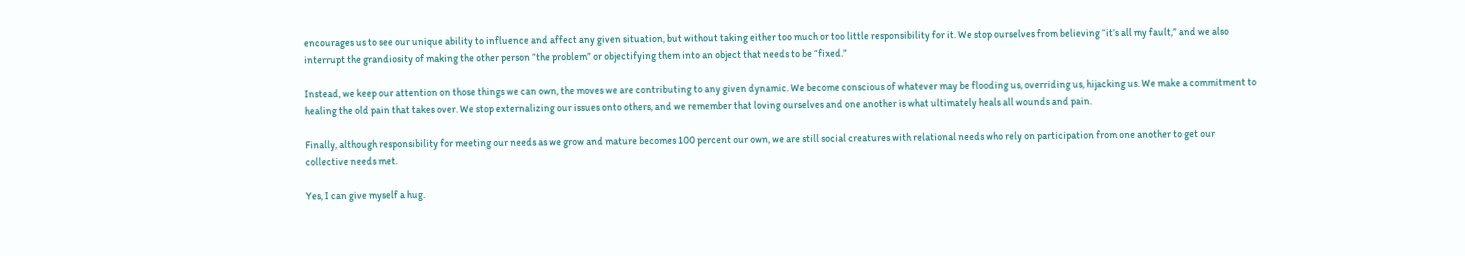encourages us to see our unique ability to influence and affect any given situation, but without taking either too much or too little responsibility for it. We stop ourselves from believing “it’s all my fault,” and we also interrupt the grandiosity of making the other person “the problem” or objectifying them into an object that needs to be “fixed.”

Instead, we keep our attention on those things we can own, the moves we are contributing to any given dynamic. We become conscious of whatever may be flooding us, overriding us, hijacking us. We make a commitment to healing the old pain that takes over. We stop externalizing our issues onto others, and we remember that loving ourselves and one another is what ultimately heals all wounds and pain.

Finally, although responsibility for meeting our needs as we grow and mature becomes 100 percent our own, we are still social creatures with relational needs who rely on participation from one another to get our collective needs met.

Yes, I can give myself a hug.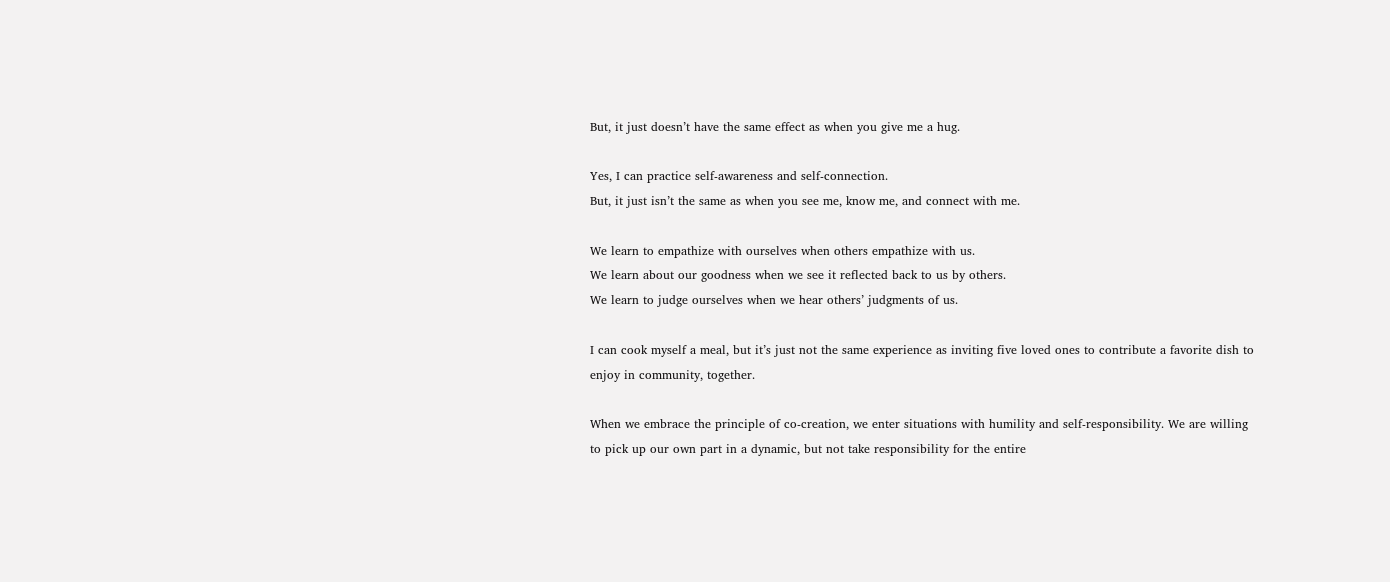But, it just doesn’t have the same effect as when you give me a hug.

Yes, I can practice self-awareness and self-connection.
But, it just isn’t the same as when you see me, know me, and connect with me.

We learn to empathize with ourselves when others empathize with us.
We learn about our goodness when we see it reflected back to us by others.
We learn to judge ourselves when we hear others’ judgments of us.

I can cook myself a meal, but it’s just not the same experience as inviting five loved ones to contribute a favorite dish to enjoy in community, together.

When we embrace the principle of co-creation, we enter situations with humility and self-responsibility. We are willing to pick up our own part in a dynamic, but not take responsibility for the entire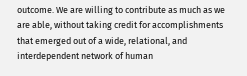outcome. We are willing to contribute as much as we are able, without taking credit for accomplishments that emerged out of a wide, relational, and interdependent network of human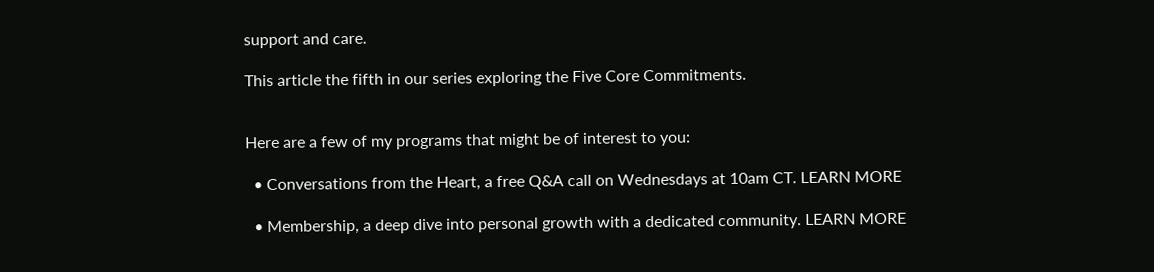support and care.

This article the fifth in our series exploring the Five Core Commitments.


Here are a few of my programs that might be of interest to you:

  • Conversations from the Heart, a free Q&A call on Wednesdays at 10am CT. LEARN MORE

  • Membership, a deep dive into personal growth with a dedicated community. LEARN MORE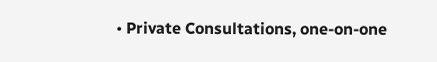• Private Consultations, one-on-one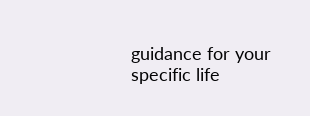guidance for your specific life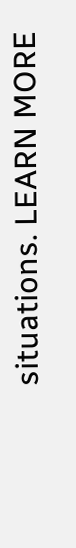situations. LEARN MORE